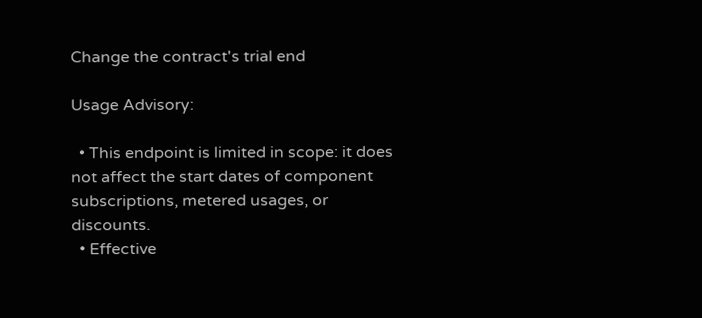Change the contract's trial end

Usage Advisory:

  • This endpoint is limited in scope: it does not affect the start dates of component subscriptions, metered usages, or discounts.
  • Effective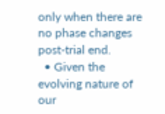only when there are no phase changes post-trial end.
  • Given the evolving nature of our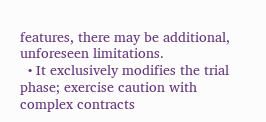features, there may be additional, unforeseen limitations.
  • It exclusively modifies the trial phase; exercise caution with complex contracts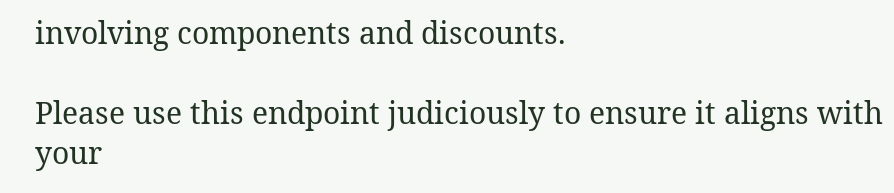involving components and discounts.

Please use this endpoint judiciously to ensure it aligns with your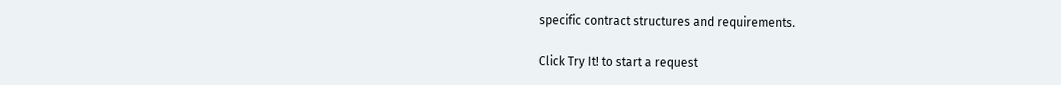specific contract structures and requirements.

Click Try It! to start a request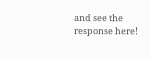and see the response here!